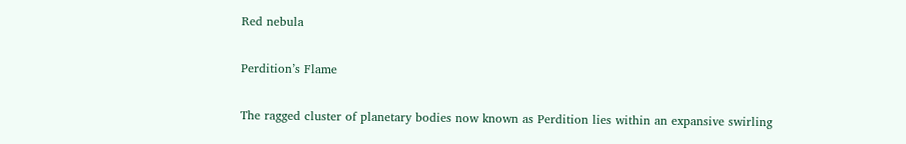Red nebula

Perdition’s Flame

The ragged cluster of planetary bodies now known as Perdition lies within an expansive swirling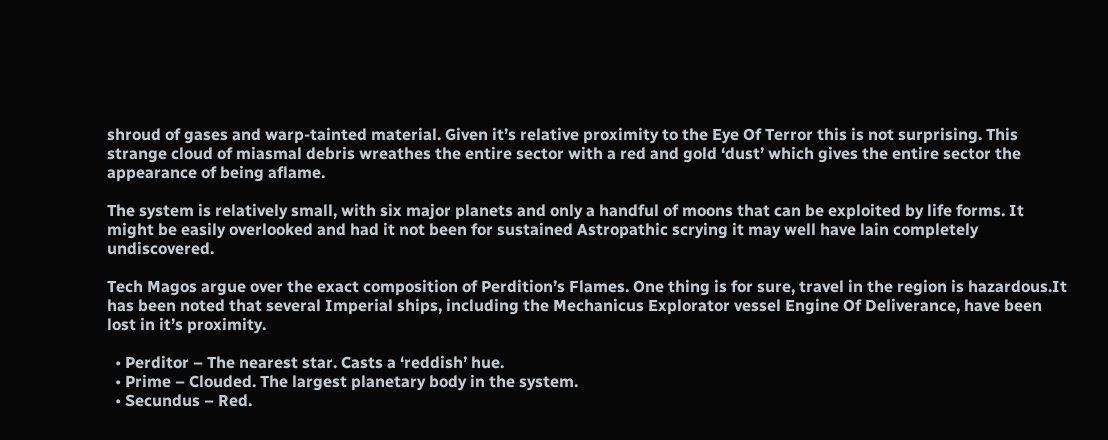shroud of gases and warp-tainted material. Given it’s relative proximity to the Eye Of Terror this is not surprising. This strange cloud of miasmal debris wreathes the entire sector with a red and gold ‘dust’ which gives the entire sector the appearance of being aflame.

The system is relatively small, with six major planets and only a handful of moons that can be exploited by life forms. It might be easily overlooked and had it not been for sustained Astropathic scrying it may well have lain completely undiscovered.

Tech Magos argue over the exact composition of Perdition’s Flames. One thing is for sure, travel in the region is hazardous.It has been noted that several Imperial ships, including the Mechanicus Explorator vessel Engine Of Deliverance, have been lost in it’s proximity.

  • Perditor – The nearest star. Casts a ‘reddish’ hue.
  • Prime – Clouded. The largest planetary body in the system.
  • Secundus – Red.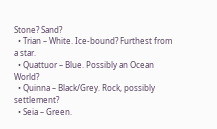Stone? Sand?
  • Trian – White. Ice-bound? Furthest from a star.
  • Quattuor – Blue. Possibly an Ocean World?
  • Quinna – Black/Grey. Rock, possibly settlement?
  • Seia – Green.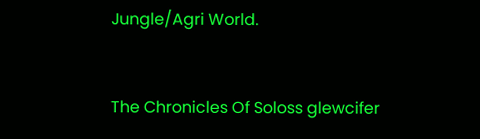Jungle/Agri World.


The Chronicles Of Soloss glewcifer